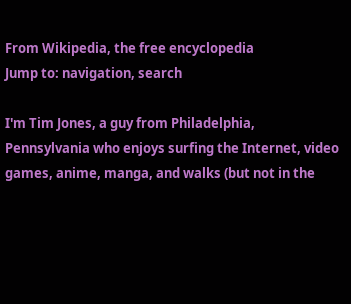From Wikipedia, the free encyclopedia
Jump to: navigation, search

I'm Tim Jones, a guy from Philadelphia, Pennsylvania who enjoys surfing the Internet, video games, anime, manga, and walks (but not in the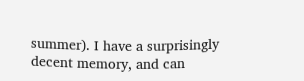summer). I have a surprisingly decent memory, and can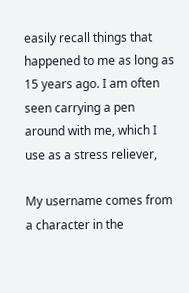easily recall things that happened to me as long as 15 years ago. I am often seen carrying a pen around with me, which I use as a stress reliever,

My username comes from a character in the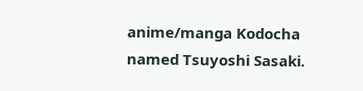anime/manga Kodocha named Tsuyoshi Sasaki.